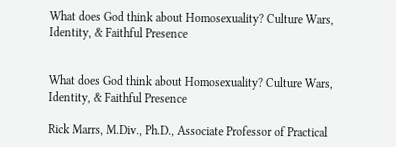What does God think about Homosexuality? Culture Wars, Identity, & Faithful Presence


What does God think about Homosexuality? Culture Wars, Identity, & Faithful Presence

Rick Marrs, M.Div., Ph.D., Associate Professor of Practical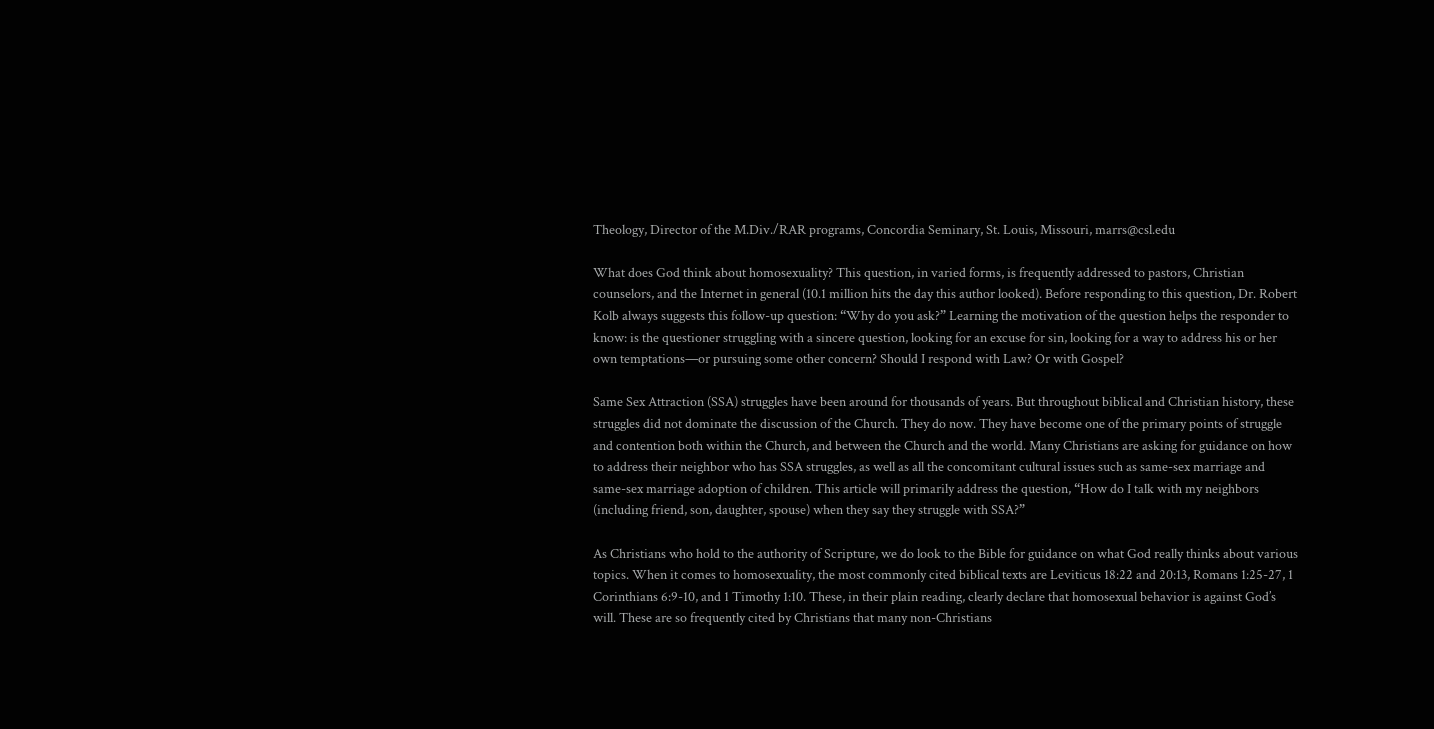Theology, Director of the M.Div./RAR programs, Concordia Seminary, St. Louis, Missouri, marrs@csl.edu

What does God think about homosexuality? This question, in varied forms, is frequently addressed to pastors, Christian counselors, and the Internet in general (10.1 million hits the day this author looked). Before responding to this question, Dr. Robert Kolb always suggests this follow-up question: “Why do you ask?” Learning the motivation of the question helps the responder to know: is the questioner struggling with a sincere question, looking for an excuse for sin, looking for a way to address his or her own temptations—or pursuing some other concern? Should I respond with Law? Or with Gospel?

Same Sex Attraction (SSA) struggles have been around for thousands of years. But throughout biblical and Christian history, these struggles did not dominate the discussion of the Church. They do now. They have become one of the primary points of struggle and contention both within the Church, and between the Church and the world. Many Christians are asking for guidance on how to address their neighbor who has SSA struggles, as well as all the concomitant cultural issues such as same-sex marriage and same-sex marriage adoption of children. This article will primarily address the question, “How do I talk with my neighbors (including friend, son, daughter, spouse) when they say they struggle with SSA?”

As Christians who hold to the authority of Scripture, we do look to the Bible for guidance on what God really thinks about various topics. When it comes to homosexuality, the most commonly cited biblical texts are Leviticus 18:22 and 20:13, Romans 1:25-27, 1 Corinthians 6:9-10, and 1 Timothy 1:10. These, in their plain reading, clearly declare that homosexual behavior is against God’s will. These are so frequently cited by Christians that many non-Christians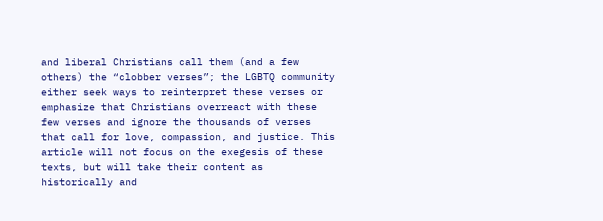and liberal Christians call them (and a few others) the “clobber verses”; the LGBTQ community either seek ways to reinterpret these verses or emphasize that Christians overreact with these few verses and ignore the thousands of verses that call for love, compassion, and justice. This article will not focus on the exegesis of these texts, but will take their content as historically and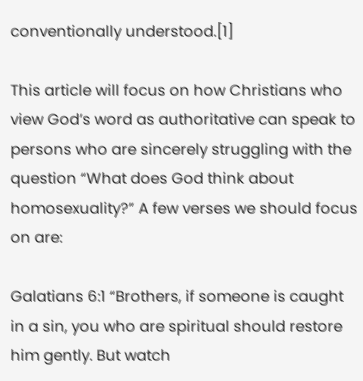conventionally understood.[1]

This article will focus on how Christians who view God’s word as authoritative can speak to persons who are sincerely struggling with the question “What does God think about homosexuality?” A few verses we should focus on are:

Galatians 6:1 “Brothers, if someone is caught in a sin, you who are spiritual should restore him gently. But watch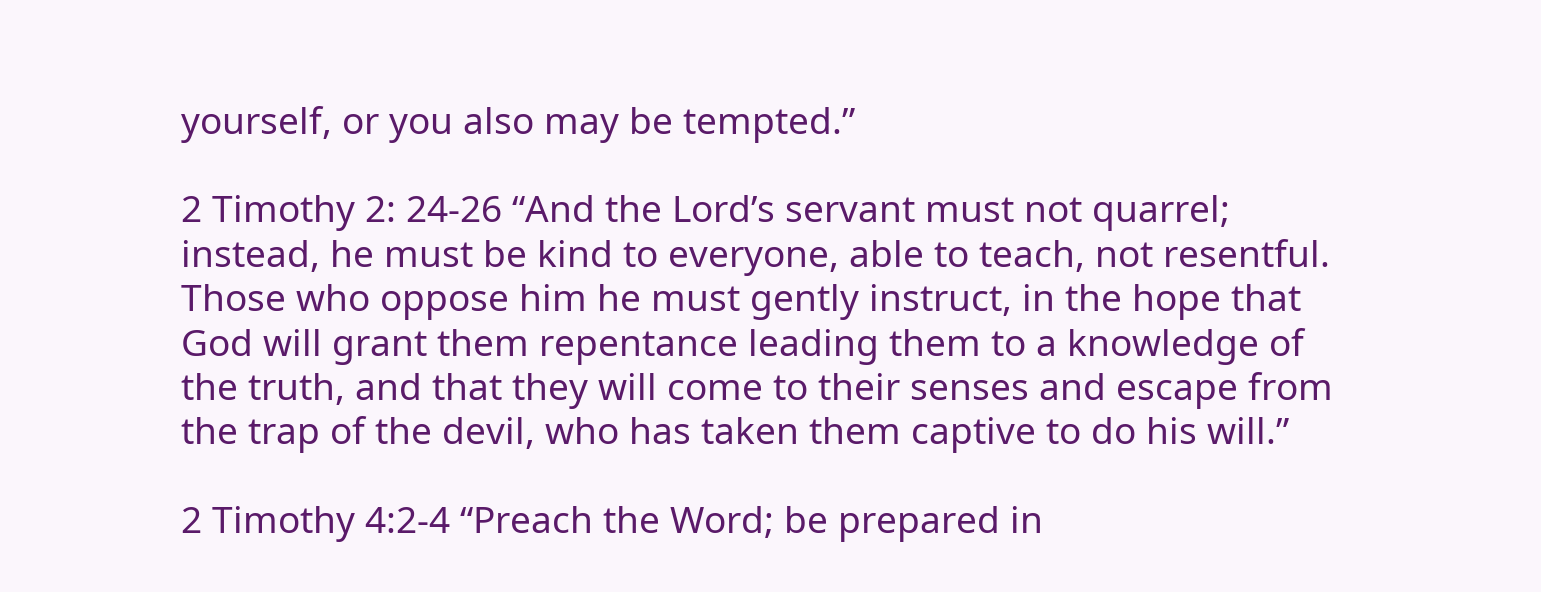yourself, or you also may be tempted.”

2 Timothy 2: 24-26 “And the Lord’s servant must not quarrel; instead, he must be kind to everyone, able to teach, not resentful. Those who oppose him he must gently instruct, in the hope that God will grant them repentance leading them to a knowledge of the truth, and that they will come to their senses and escape from the trap of the devil, who has taken them captive to do his will.”

2 Timothy 4:2-4 “Preach the Word; be prepared in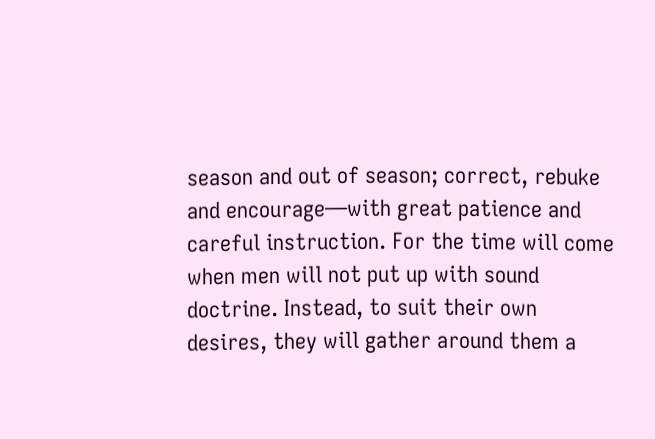season and out of season; correct, rebuke and encourage—with great patience and careful instruction. For the time will come when men will not put up with sound doctrine. Instead, to suit their own desires, they will gather around them a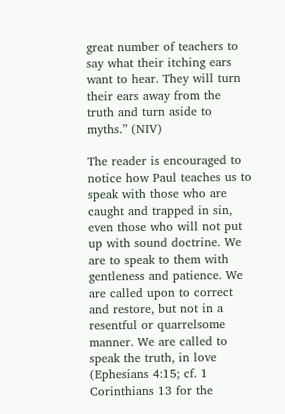great number of teachers to say what their itching ears want to hear. They will turn their ears away from the truth and turn aside to myths.” (NIV)

The reader is encouraged to notice how Paul teaches us to speak with those who are caught and trapped in sin, even those who will not put up with sound doctrine. We are to speak to them with gentleness and patience. We are called upon to correct and restore, but not in a resentful or quarrelsome manner. We are called to speak the truth, in love (Ephesians 4:15; cf. 1 Corinthians 13 for the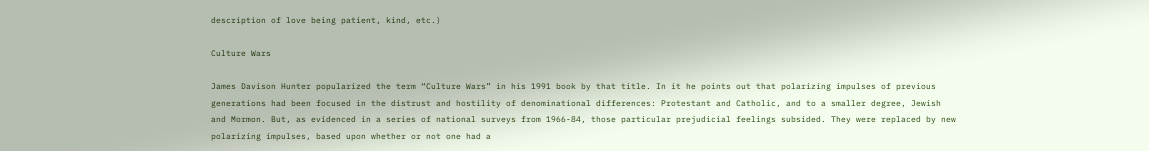description of love being patient, kind, etc.)

Culture Wars

James Davison Hunter popularized the term “Culture Wars” in his 1991 book by that title. In it he points out that polarizing impulses of previous generations had been focused in the distrust and hostility of denominational differences: Protestant and Catholic, and to a smaller degree, Jewish and Mormon. But, as evidenced in a series of national surveys from 1966-84, those particular prejudicial feelings subsided. They were replaced by new polarizing impulses, based upon whether or not one had a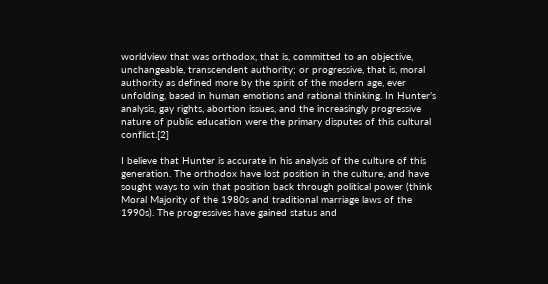worldview that was orthodox, that is, committed to an objective, unchangeable, transcendent authority; or progressive, that is, moral authority as defined more by the spirit of the modern age, ever unfolding, based in human emotions and rational thinking. In Hunter’s analysis, gay rights, abortion issues, and the increasingly progressive nature of public education were the primary disputes of this cultural conflict.[2]

I believe that Hunter is accurate in his analysis of the culture of this generation. The orthodox have lost position in the culture, and have sought ways to win that position back through political power (think Moral Majority of the 1980s and traditional marriage laws of the 1990s). The progressives have gained status and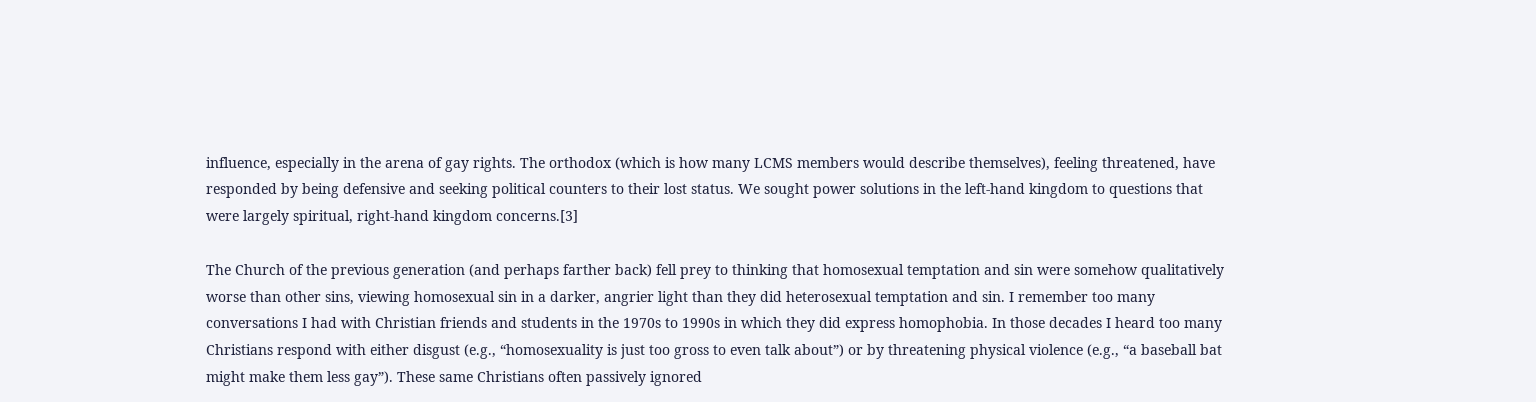influence, especially in the arena of gay rights. The orthodox (which is how many LCMS members would describe themselves), feeling threatened, have responded by being defensive and seeking political counters to their lost status. We sought power solutions in the left-hand kingdom to questions that were largely spiritual, right-hand kingdom concerns.[3]

The Church of the previous generation (and perhaps farther back) fell prey to thinking that homosexual temptation and sin were somehow qualitatively worse than other sins, viewing homosexual sin in a darker, angrier light than they did heterosexual temptation and sin. I remember too many conversations I had with Christian friends and students in the 1970s to 1990s in which they did express homophobia. In those decades I heard too many Christians respond with either disgust (e.g., “homosexuality is just too gross to even talk about”) or by threatening physical violence (e.g., “a baseball bat might make them less gay”). These same Christians often passively ignored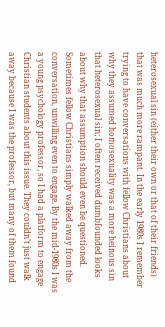heterosexual sin (either their own or that of their friends) that was much more rampant. In the early 1980s I remember trying to have conversations with fellow Christians about why they assumed homosexuality was a more heinous sin that heterosexual sin; I often received dumbfounded looks about why that assumption should even be questioned. Sometimes fellow Christians simply walked away from the conversation, unwilling even to engage. By the mid-1980s I was a young psychology professor, so I had a platform to engage Christian students about this issue. They couldn’t just walk away because I was the professor, but many of them found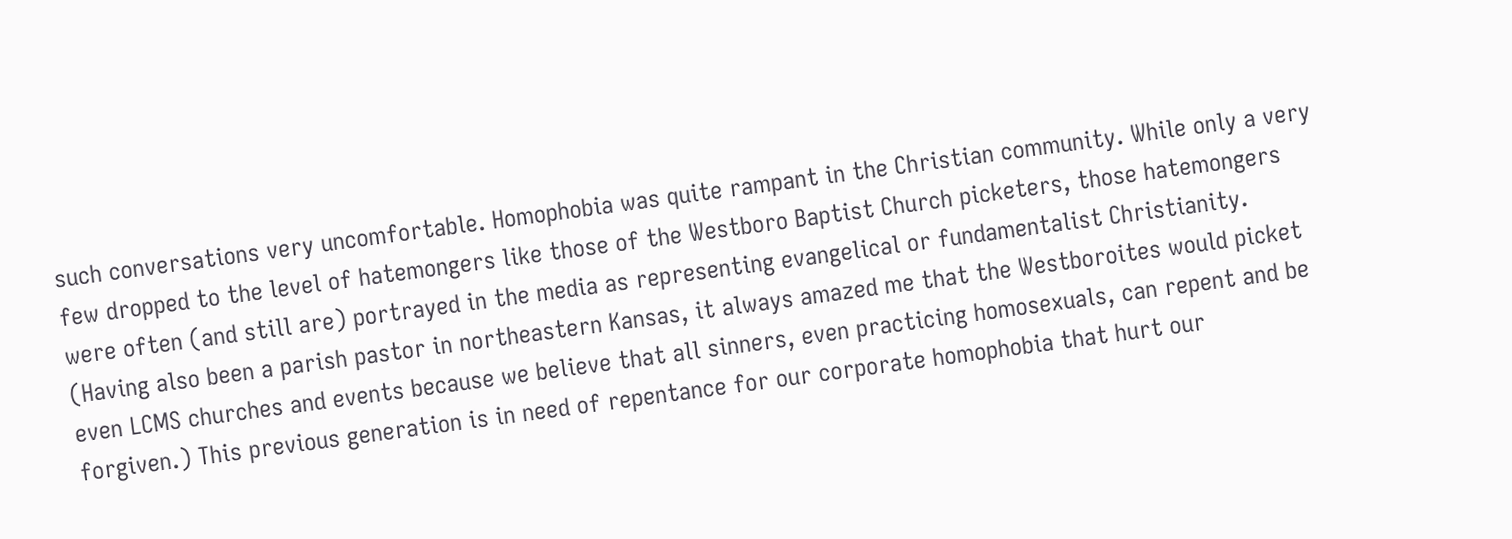such conversations very uncomfortable. Homophobia was quite rampant in the Christian community. While only a very few dropped to the level of hatemongers like those of the Westboro Baptist Church picketers, those hatemongers were often (and still are) portrayed in the media as representing evangelical or fundamentalist Christianity. (Having also been a parish pastor in northeastern Kansas, it always amazed me that the Westboroites would picket even LCMS churches and events because we believe that all sinners, even practicing homosexuals, can repent and be forgiven.) This previous generation is in need of repentance for our corporate homophobia that hurt our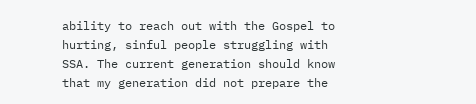ability to reach out with the Gospel to hurting, sinful people struggling with SSA. The current generation should know that my generation did not prepare the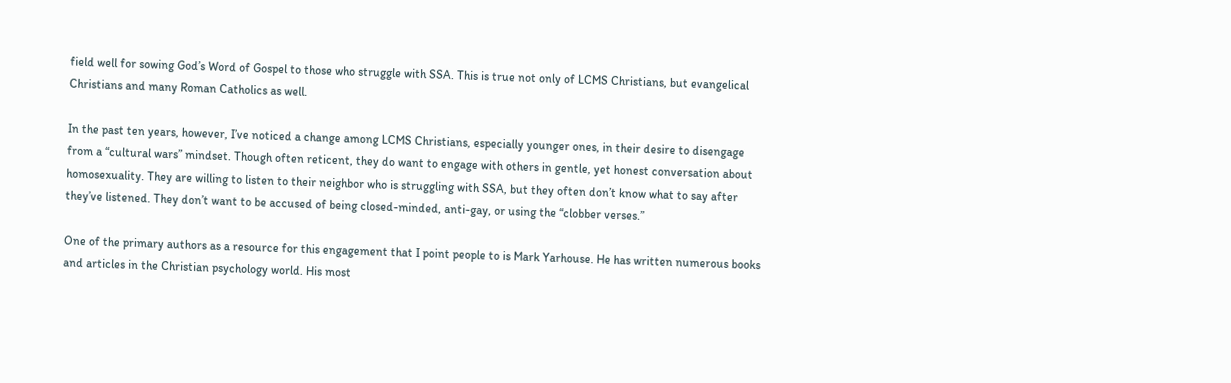field well for sowing God’s Word of Gospel to those who struggle with SSA. This is true not only of LCMS Christians, but evangelical Christians and many Roman Catholics as well.

In the past ten years, however, I’ve noticed a change among LCMS Christians, especially younger ones, in their desire to disengage from a “cultural wars” mindset. Though often reticent, they do want to engage with others in gentle, yet honest conversation about homosexuality. They are willing to listen to their neighbor who is struggling with SSA, but they often don’t know what to say after they’ve listened. They don’t want to be accused of being closed-minded, anti-gay, or using the “clobber verses.”

One of the primary authors as a resource for this engagement that I point people to is Mark Yarhouse. He has written numerous books and articles in the Christian psychology world. His most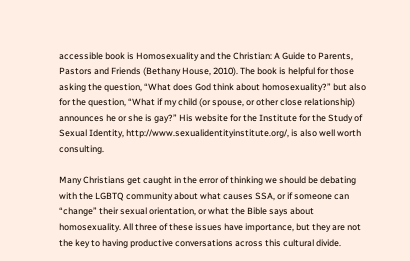accessible book is Homosexuality and the Christian: A Guide to Parents, Pastors and Friends (Bethany House, 2010). The book is helpful for those asking the question, “What does God think about homosexuality?” but also for the question, “What if my child (or spouse, or other close relationship) announces he or she is gay?” His website for the Institute for the Study of Sexual Identity, http://www.sexualidentityinstitute.org/, is also well worth consulting.

Many Christians get caught in the error of thinking we should be debating with the LGBTQ community about what causes SSA, or if someone can “change” their sexual orientation, or what the Bible says about homosexuality. All three of these issues have importance, but they are not the key to having productive conversations across this cultural divide.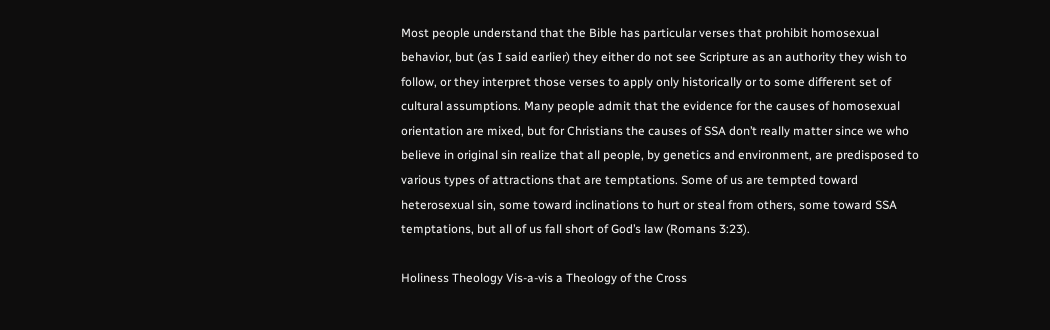Most people understand that the Bible has particular verses that prohibit homosexual behavior, but (as I said earlier) they either do not see Scripture as an authority they wish to follow, or they interpret those verses to apply only historically or to some different set of cultural assumptions. Many people admit that the evidence for the causes of homosexual orientation are mixed, but for Christians the causes of SSA don’t really matter since we who believe in original sin realize that all people, by genetics and environment, are predisposed to various types of attractions that are temptations. Some of us are tempted toward heterosexual sin, some toward inclinations to hurt or steal from others, some toward SSA temptations, but all of us fall short of God’s law (Romans 3:23).

Holiness Theology Vis-a-vis a Theology of the Cross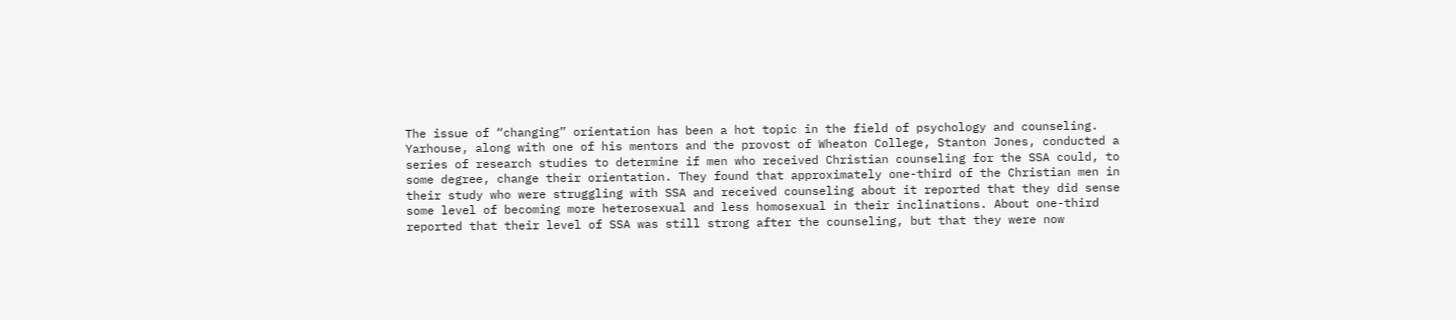The issue of “changing” orientation has been a hot topic in the field of psychology and counseling. Yarhouse, along with one of his mentors and the provost of Wheaton College, Stanton Jones, conducted a series of research studies to determine if men who received Christian counseling for the SSA could, to some degree, change their orientation. They found that approximately one-third of the Christian men in their study who were struggling with SSA and received counseling about it reported that they did sense some level of becoming more heterosexual and less homosexual in their inclinations. About one-third reported that their level of SSA was still strong after the counseling, but that they were now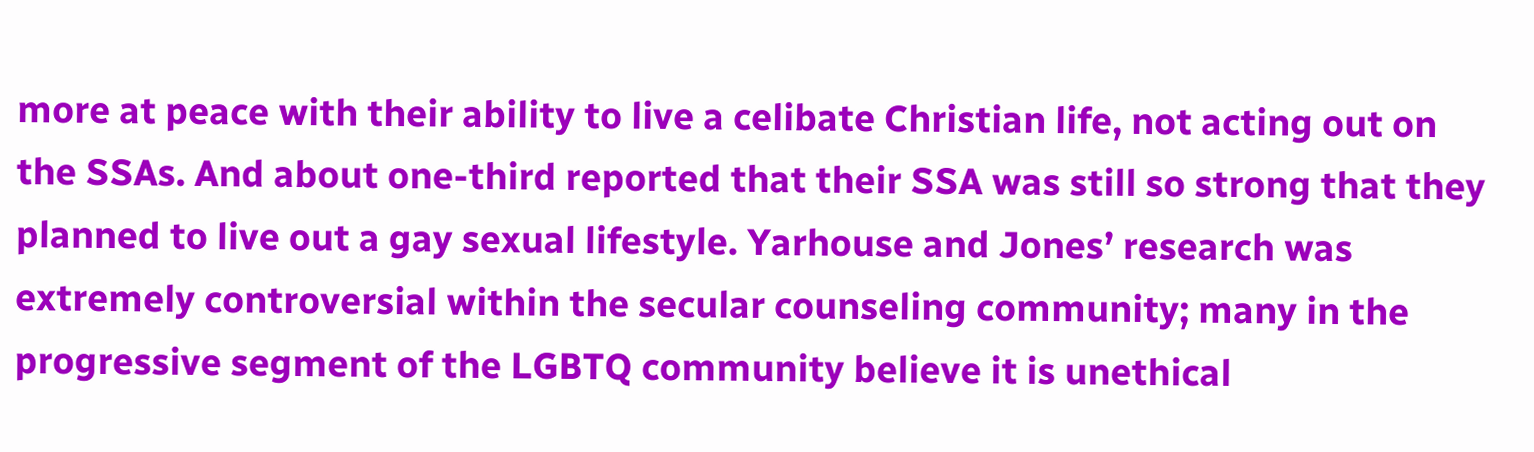more at peace with their ability to live a celibate Christian life, not acting out on the SSAs. And about one-third reported that their SSA was still so strong that they planned to live out a gay sexual lifestyle. Yarhouse and Jones’ research was extremely controversial within the secular counseling community; many in the progressive segment of the LGBTQ community believe it is unethical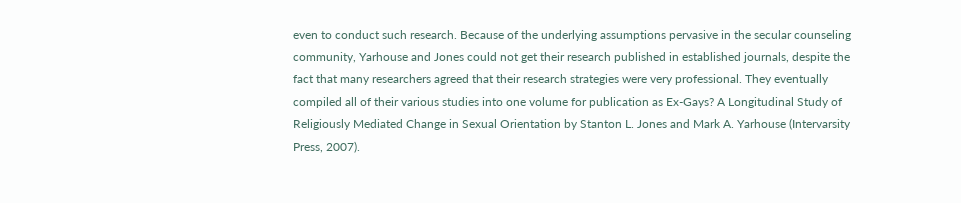even to conduct such research. Because of the underlying assumptions pervasive in the secular counseling community, Yarhouse and Jones could not get their research published in established journals, despite the fact that many researchers agreed that their research strategies were very professional. They eventually compiled all of their various studies into one volume for publication as Ex-Gays? A Longitudinal Study of Religiously Mediated Change in Sexual Orientation by Stanton L. Jones and Mark A. Yarhouse (Intervarsity Press, 2007).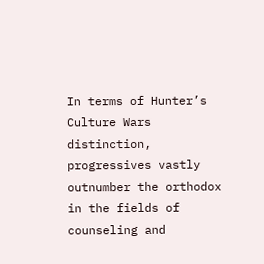In terms of Hunter’s Culture Wars distinction, progressives vastly outnumber the orthodox in the fields of counseling and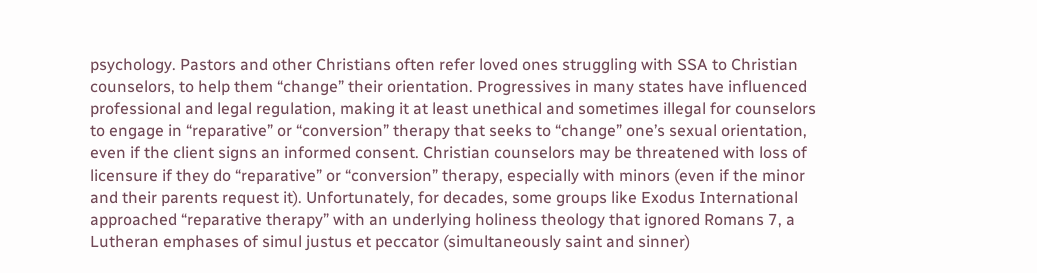psychology. Pastors and other Christians often refer loved ones struggling with SSA to Christian counselors, to help them “change” their orientation. Progressives in many states have influenced professional and legal regulation, making it at least unethical and sometimes illegal for counselors to engage in “reparative” or “conversion” therapy that seeks to “change” one’s sexual orientation, even if the client signs an informed consent. Christian counselors may be threatened with loss of licensure if they do “reparative” or “conversion” therapy, especially with minors (even if the minor and their parents request it). Unfortunately, for decades, some groups like Exodus International approached “reparative therapy” with an underlying holiness theology that ignored Romans 7, a Lutheran emphases of simul justus et peccator (simultaneously saint and sinner)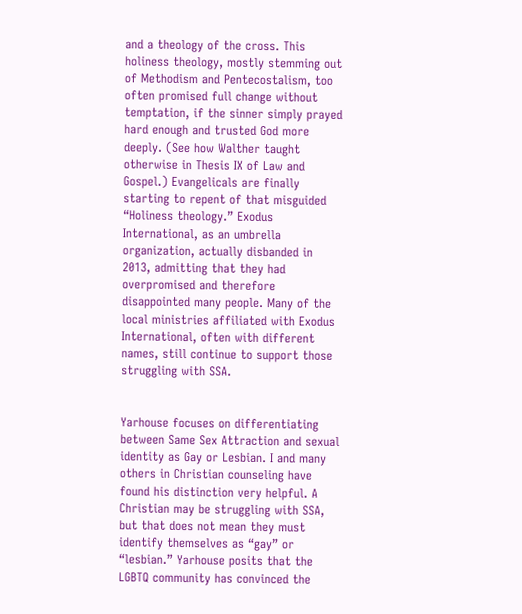and a theology of the cross. This holiness theology, mostly stemming out of Methodism and Pentecostalism, too often promised full change without temptation, if the sinner simply prayed hard enough and trusted God more deeply. (See how Walther taught otherwise in Thesis IX of Law and Gospel.) Evangelicals are finally starting to repent of that misguided “Holiness theology.” Exodus International, as an umbrella organization, actually disbanded in 2013, admitting that they had overpromised and therefore disappointed many people. Many of the local ministries affiliated with Exodus International, often with different names, still continue to support those struggling with SSA.


Yarhouse focuses on differentiating between Same Sex Attraction and sexual identity as Gay or Lesbian. I and many others in Christian counseling have found his distinction very helpful. A Christian may be struggling with SSA, but that does not mean they must identify themselves as “gay” or “lesbian.” Yarhouse posits that the LGBTQ community has convinced the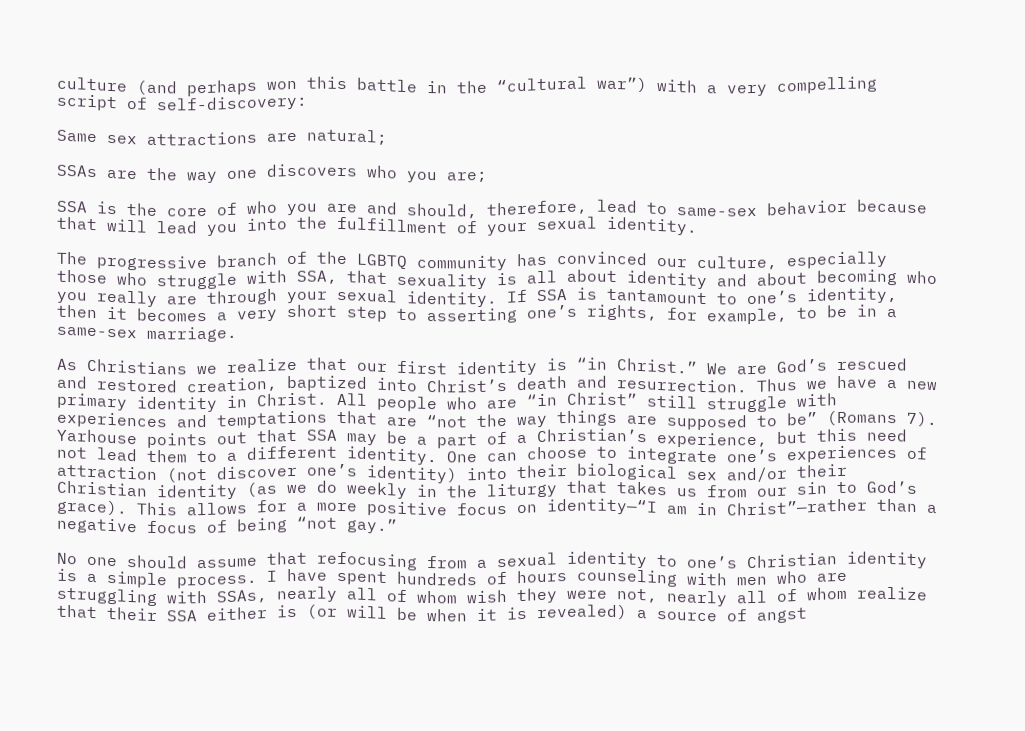culture (and perhaps won this battle in the “cultural war”) with a very compelling script of self-discovery:

Same sex attractions are natural;

SSAs are the way one discovers who you are;

SSA is the core of who you are and should, therefore, lead to same-sex behavior because that will lead you into the fulfillment of your sexual identity.

The progressive branch of the LGBTQ community has convinced our culture, especially those who struggle with SSA, that sexuality is all about identity and about becoming who you really are through your sexual identity. If SSA is tantamount to one’s identity, then it becomes a very short step to asserting one’s rights, for example, to be in a same-sex marriage.

As Christians we realize that our first identity is “in Christ.” We are God’s rescued and restored creation, baptized into Christ’s death and resurrection. Thus we have a new primary identity in Christ. All people who are “in Christ” still struggle with experiences and temptations that are “not the way things are supposed to be” (Romans 7). Yarhouse points out that SSA may be a part of a Christian’s experience, but this need not lead them to a different identity. One can choose to integrate one’s experiences of attraction (not discover one’s identity) into their biological sex and/or their Christian identity (as we do weekly in the liturgy that takes us from our sin to God’s grace). This allows for a more positive focus on identity—“I am in Christ”—rather than a negative focus of being “not gay.”

No one should assume that refocusing from a sexual identity to one’s Christian identity is a simple process. I have spent hundreds of hours counseling with men who are struggling with SSAs, nearly all of whom wish they were not, nearly all of whom realize that their SSA either is (or will be when it is revealed) a source of angst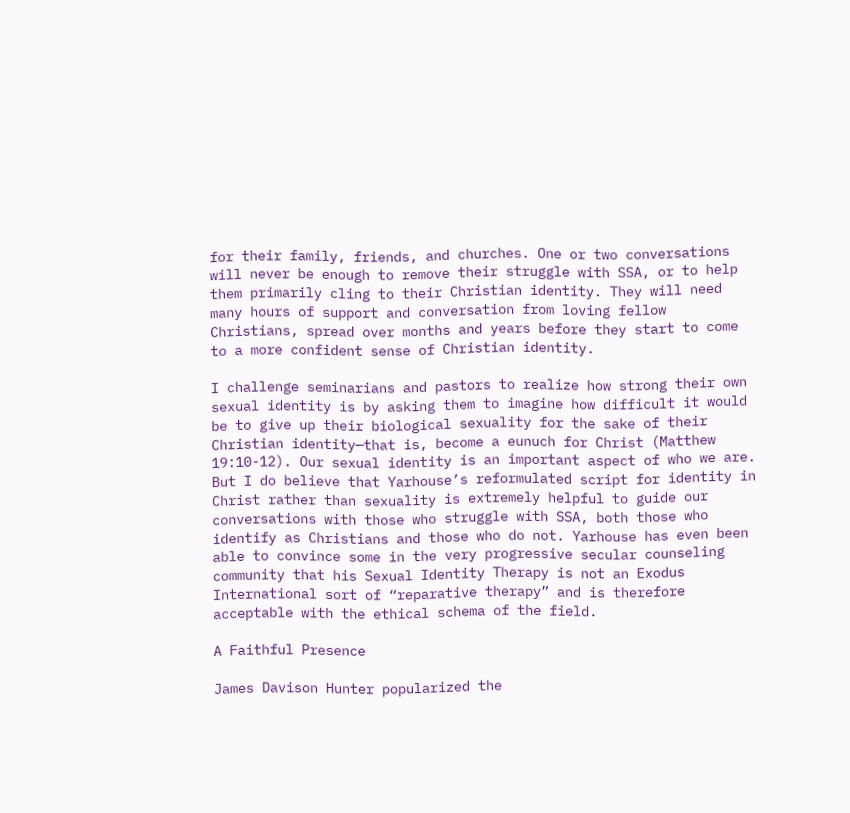for their family, friends, and churches. One or two conversations will never be enough to remove their struggle with SSA, or to help them primarily cling to their Christian identity. They will need many hours of support and conversation from loving fellow Christians, spread over months and years before they start to come to a more confident sense of Christian identity.

I challenge seminarians and pastors to realize how strong their own sexual identity is by asking them to imagine how difficult it would be to give up their biological sexuality for the sake of their Christian identity—that is, become a eunuch for Christ (Matthew 19:10-12). Our sexual identity is an important aspect of who we are. But I do believe that Yarhouse’s reformulated script for identity in Christ rather than sexuality is extremely helpful to guide our conversations with those who struggle with SSA, both those who identify as Christians and those who do not. Yarhouse has even been able to convince some in the very progressive secular counseling community that his Sexual Identity Therapy is not an Exodus International sort of “reparative therapy” and is therefore acceptable with the ethical schema of the field.

A Faithful Presence

James Davison Hunter popularized the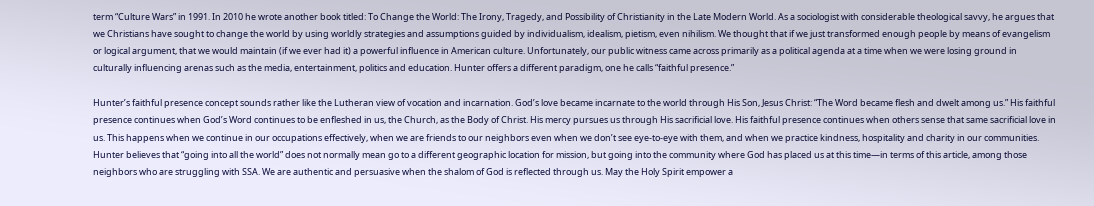term “Culture Wars” in 1991. In 2010 he wrote another book titled: To Change the World: The Irony, Tragedy, and Possibility of Christianity in the Late Modern World. As a sociologist with considerable theological savvy, he argues that we Christians have sought to change the world by using worldly strategies and assumptions guided by individualism, idealism, pietism, even nihilism. We thought that if we just transformed enough people by means of evangelism or logical argument, that we would maintain (if we ever had it) a powerful influence in American culture. Unfortunately, our public witness came across primarily as a political agenda at a time when we were losing ground in culturally influencing arenas such as the media, entertainment, politics and education. Hunter offers a different paradigm, one he calls “faithful presence.”

Hunter’s faithful presence concept sounds rather like the Lutheran view of vocation and incarnation. God’s love became incarnate to the world through His Son, Jesus Christ: “The Word became flesh and dwelt among us.” His faithful presence continues when God’s Word continues to be enfleshed in us, the Church, as the Body of Christ. His mercy pursues us through His sacrificial love. His faithful presence continues when others sense that same sacrificial love in us. This happens when we continue in our occupations effectively, when we are friends to our neighbors even when we don’t see eye-to-eye with them, and when we practice kindness, hospitality and charity in our communities. Hunter believes that “going into all the world” does not normally mean go to a different geographic location for mission, but going into the community where God has placed us at this time—in terms of this article, among those neighbors who are struggling with SSA. We are authentic and persuasive when the shalom of God is reflected through us. May the Holy Spirit empower a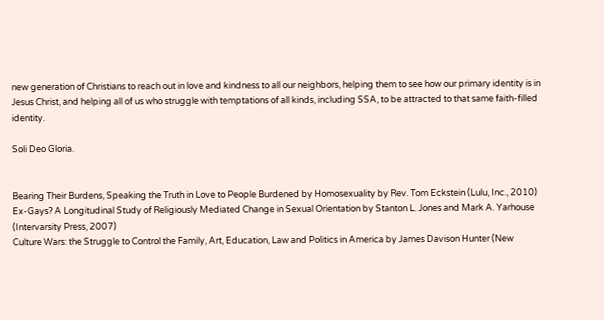new generation of Christians to reach out in love and kindness to all our neighbors, helping them to see how our primary identity is in Jesus Christ, and helping all of us who struggle with temptations of all kinds, including SSA, to be attracted to that same faith-filled identity.

Soli Deo Gloria.


Bearing Their Burdens, Speaking the Truth in Love to People Burdened by Homosexuality by Rev. Tom Eckstein (Lulu, Inc., 2010)
Ex-Gays? A Longitudinal Study of Religiously Mediated Change in Sexual Orientation by Stanton L. Jones and Mark A. Yarhouse (Intervarsity Press, 2007)
Culture Wars: the Struggle to Control the Family, Art, Education, Law and Politics in America by James Davison Hunter (New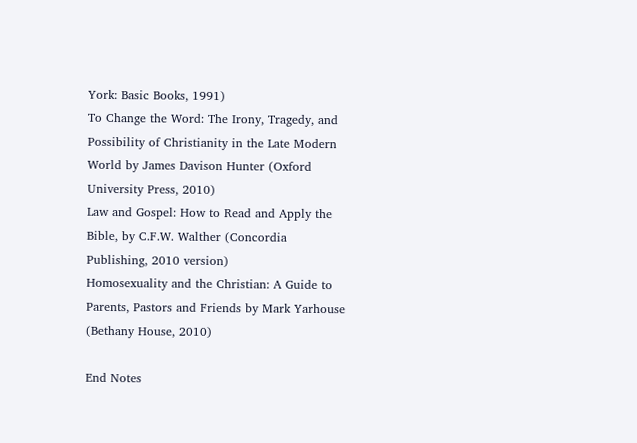York: Basic Books, 1991)
To Change the Word: The Irony, Tragedy, and Possibility of Christianity in the Late Modern World by James Davison Hunter (Oxford University Press, 2010)
Law and Gospel: How to Read and Apply the Bible, by C.F.W. Walther (Concordia Publishing, 2010 version)
Homosexuality and the Christian: A Guide to Parents, Pastors and Friends by Mark Yarhouse (Bethany House, 2010)

End Notes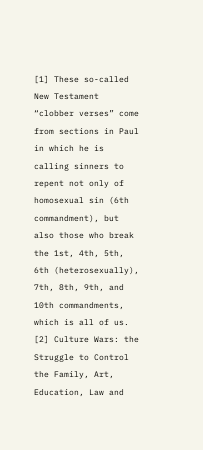[1] These so-called New Testament “clobber verses” come from sections in Paul in which he is calling sinners to repent not only of homosexual sin (6th commandment), but also those who break the 1st, 4th, 5th, 6th (heterosexually), 7th, 8th, 9th, and 10th commandments, which is all of us.
[2] Culture Wars: the Struggle to Control the Family, Art, Education, Law and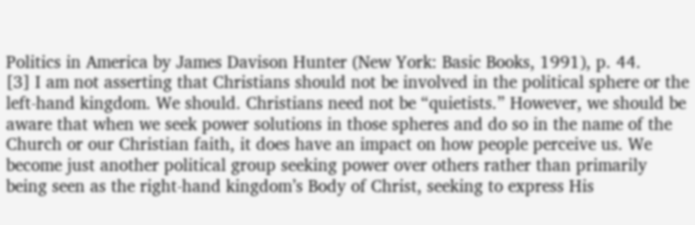Politics in America by James Davison Hunter (New York: Basic Books, 1991), p. 44.
[3] I am not asserting that Christians should not be involved in the political sphere or the left-hand kingdom. We should. Christians need not be “quietists.” However, we should be aware that when we seek power solutions in those spheres and do so in the name of the Church or our Christian faith, it does have an impact on how people perceive us. We become just another political group seeking power over others rather than primarily being seen as the right-hand kingdom’s Body of Christ, seeking to express His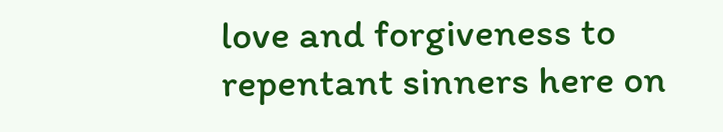love and forgiveness to repentant sinners here on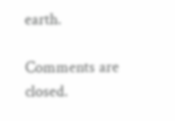earth.

Comments are closed.